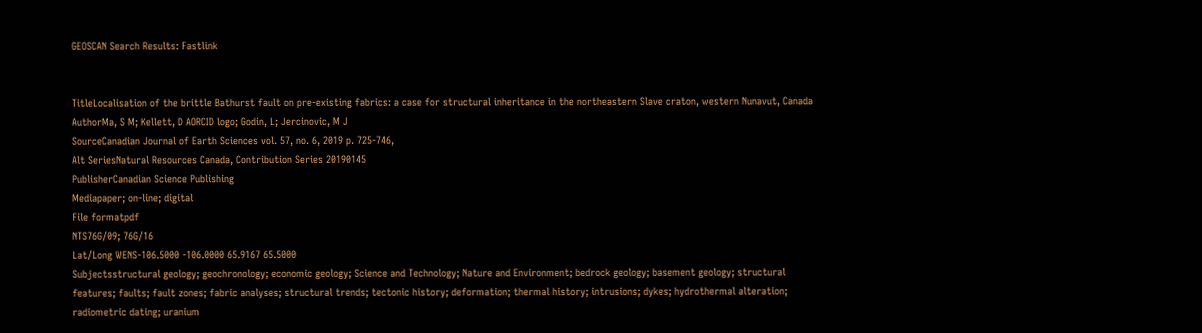GEOSCAN Search Results: Fastlink


TitleLocalisation of the brittle Bathurst fault on pre-existing fabrics: a case for structural inheritance in the northeastern Slave craton, western Nunavut, Canada
AuthorMa, S M; Kellett, D AORCID logo; Godin, L; Jercinovic, M J
SourceCanadian Journal of Earth Sciences vol. 57, no. 6, 2019 p. 725-746,
Alt SeriesNatural Resources Canada, Contribution Series 20190145
PublisherCanadian Science Publishing
Mediapaper; on-line; digital
File formatpdf
NTS76G/09; 76G/16
Lat/Long WENS-106.5000 -106.0000 65.9167 65.5000
Subjectsstructural geology; geochronology; economic geology; Science and Technology; Nature and Environment; bedrock geology; basement geology; structural features; faults; fault zones; fabric analyses; structural trends; tectonic history; deformation; thermal history; intrusions; dykes; hydrothermal alteration; radiometric dating; uranium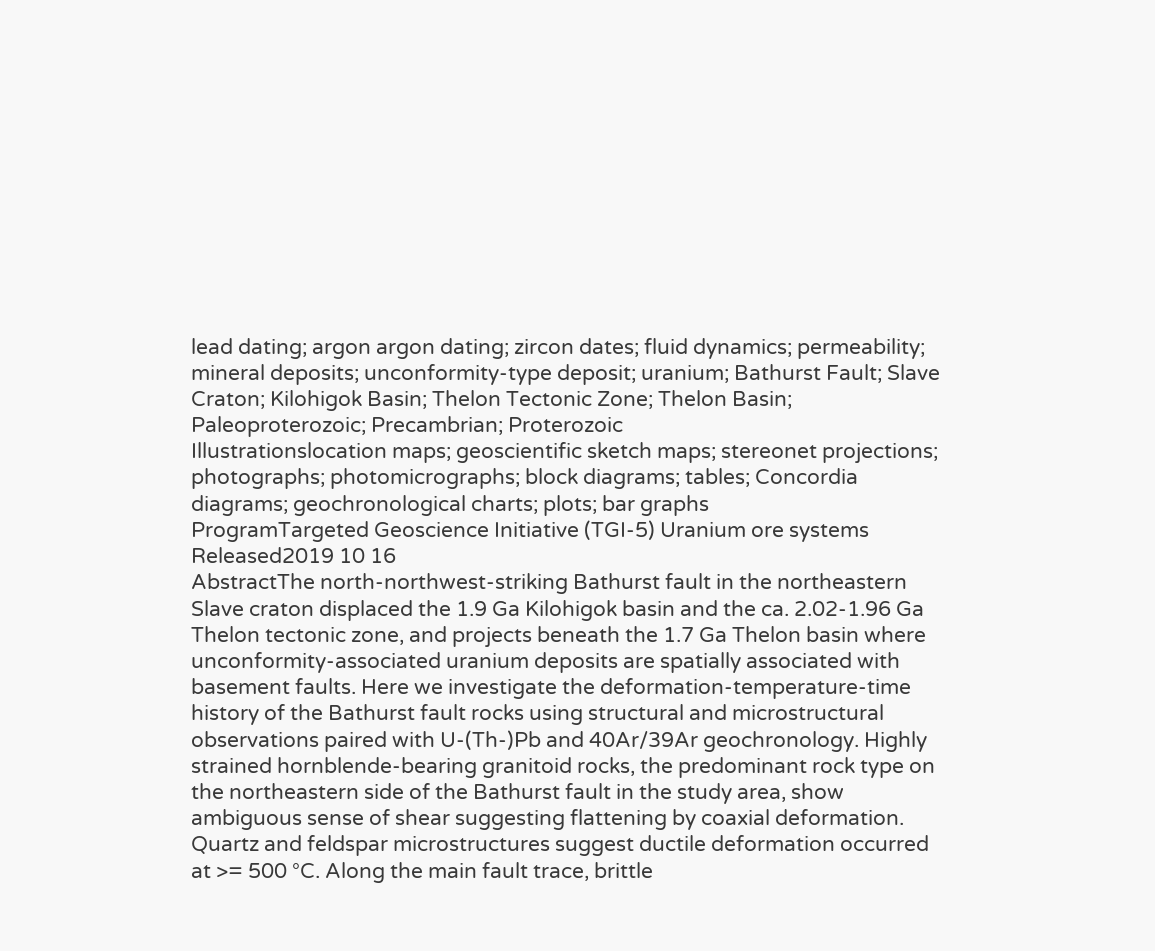lead dating; argon argon dating; zircon dates; fluid dynamics; permeability; mineral deposits; unconformity-type deposit; uranium; Bathurst Fault; Slave Craton; Kilohigok Basin; Thelon Tectonic Zone; Thelon Basin; Paleoproterozoic; Precambrian; Proterozoic
Illustrationslocation maps; geoscientific sketch maps; stereonet projections; photographs; photomicrographs; block diagrams; tables; Concordia diagrams; geochronological charts; plots; bar graphs
ProgramTargeted Geoscience Initiative (TGI-5) Uranium ore systems
Released2019 10 16
AbstractThe north-northwest-striking Bathurst fault in the northeastern Slave craton displaced the 1.9 Ga Kilohigok basin and the ca. 2.02-1.96 Ga Thelon tectonic zone, and projects beneath the 1.7 Ga Thelon basin where unconformity-associated uranium deposits are spatially associated with basement faults. Here we investigate the deformation-temperature-time history of the Bathurst fault rocks using structural and microstructural observations paired with U-(Th-)Pb and 40Ar/39Ar geochronology. Highly strained hornblende-bearing granitoid rocks, the predominant rock type on the northeastern side of the Bathurst fault in the study area, show ambiguous sense of shear suggesting flattening by coaxial deformation. Quartz and feldspar microstructures suggest ductile deformation occurred at >= 500 °C. Along the main fault trace, brittle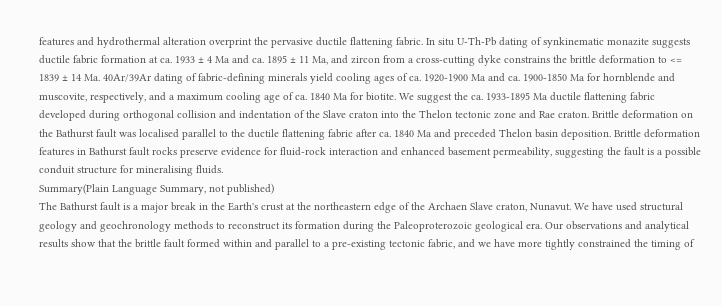features and hydrothermal alteration overprint the pervasive ductile flattening fabric. In situ U-Th-Pb dating of synkinematic monazite suggests ductile fabric formation at ca. 1933 ± 4 Ma and ca. 1895 ± 11 Ma, and zircon from a cross-cutting dyke constrains the brittle deformation to <= 1839 ± 14 Ma. 40Ar/39Ar dating of fabric-defining minerals yield cooling ages of ca. 1920-1900 Ma and ca. 1900-1850 Ma for hornblende and muscovite, respectively, and a maximum cooling age of ca. 1840 Ma for biotite. We suggest the ca. 1933-1895 Ma ductile flattening fabric developed during orthogonal collision and indentation of the Slave craton into the Thelon tectonic zone and Rae craton. Brittle deformation on the Bathurst fault was localised parallel to the ductile flattening fabric after ca. 1840 Ma and preceded Thelon basin deposition. Brittle deformation features in Bathurst fault rocks preserve evidence for fluid-rock interaction and enhanced basement permeability, suggesting the fault is a possible conduit structure for mineralising fluids.
Summary(Plain Language Summary, not published)
The Bathurst fault is a major break in the Earth's crust at the northeastern edge of the Archaen Slave craton, Nunavut. We have used structural geology and geochronology methods to reconstruct its formation during the Paleoproterozoic geological era. Our observations and analytical results show that the brittle fault formed within and parallel to a pre-existing tectonic fabric, and we have more tightly constrained the timing of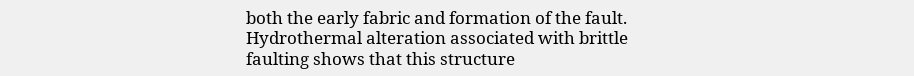both the early fabric and formation of the fault. Hydrothermal alteration associated with brittle faulting shows that this structure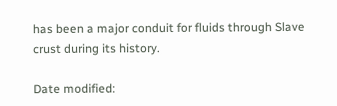has been a major conduit for fluids through Slave crust during its history.

Date modified: